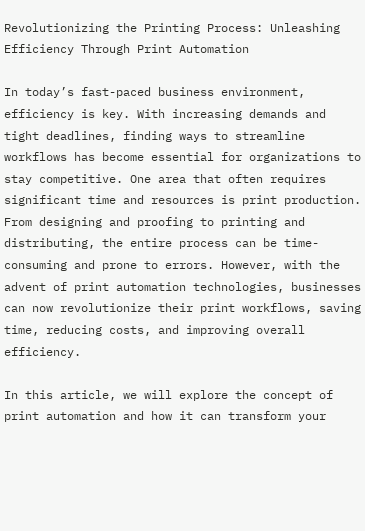Revolutionizing the Printing Process: Unleashing Efficiency Through Print Automation

In today’s fast-paced business environment, efficiency is key. With increasing demands and tight deadlines, finding ways to streamline workflows has become essential for organizations to stay competitive. One area that often requires significant time and resources is print production. From designing and proofing to printing and distributing, the entire process can be time-consuming and prone to errors. However, with the advent of print automation technologies, businesses can now revolutionize their print workflows, saving time, reducing costs, and improving overall efficiency.

In this article, we will explore the concept of print automation and how it can transform your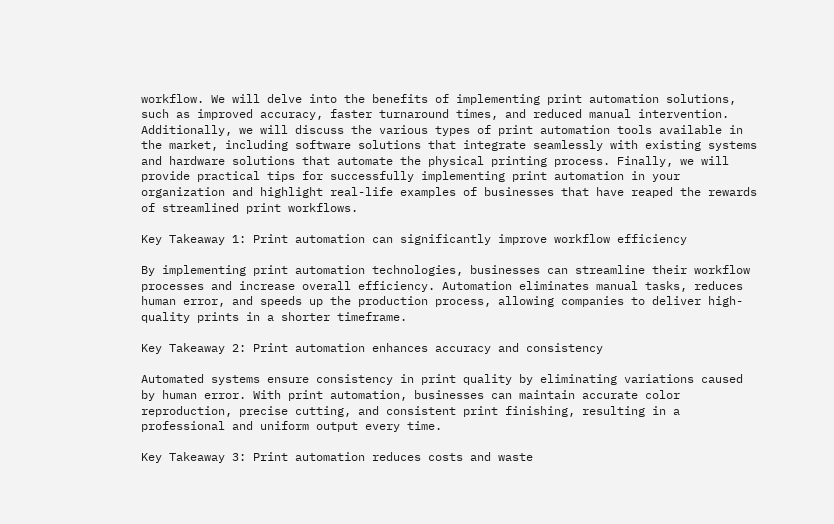workflow. We will delve into the benefits of implementing print automation solutions, such as improved accuracy, faster turnaround times, and reduced manual intervention. Additionally, we will discuss the various types of print automation tools available in the market, including software solutions that integrate seamlessly with existing systems and hardware solutions that automate the physical printing process. Finally, we will provide practical tips for successfully implementing print automation in your organization and highlight real-life examples of businesses that have reaped the rewards of streamlined print workflows.

Key Takeaway 1: Print automation can significantly improve workflow efficiency

By implementing print automation technologies, businesses can streamline their workflow processes and increase overall efficiency. Automation eliminates manual tasks, reduces human error, and speeds up the production process, allowing companies to deliver high-quality prints in a shorter timeframe.

Key Takeaway 2: Print automation enhances accuracy and consistency

Automated systems ensure consistency in print quality by eliminating variations caused by human error. With print automation, businesses can maintain accurate color reproduction, precise cutting, and consistent print finishing, resulting in a professional and uniform output every time.

Key Takeaway 3: Print automation reduces costs and waste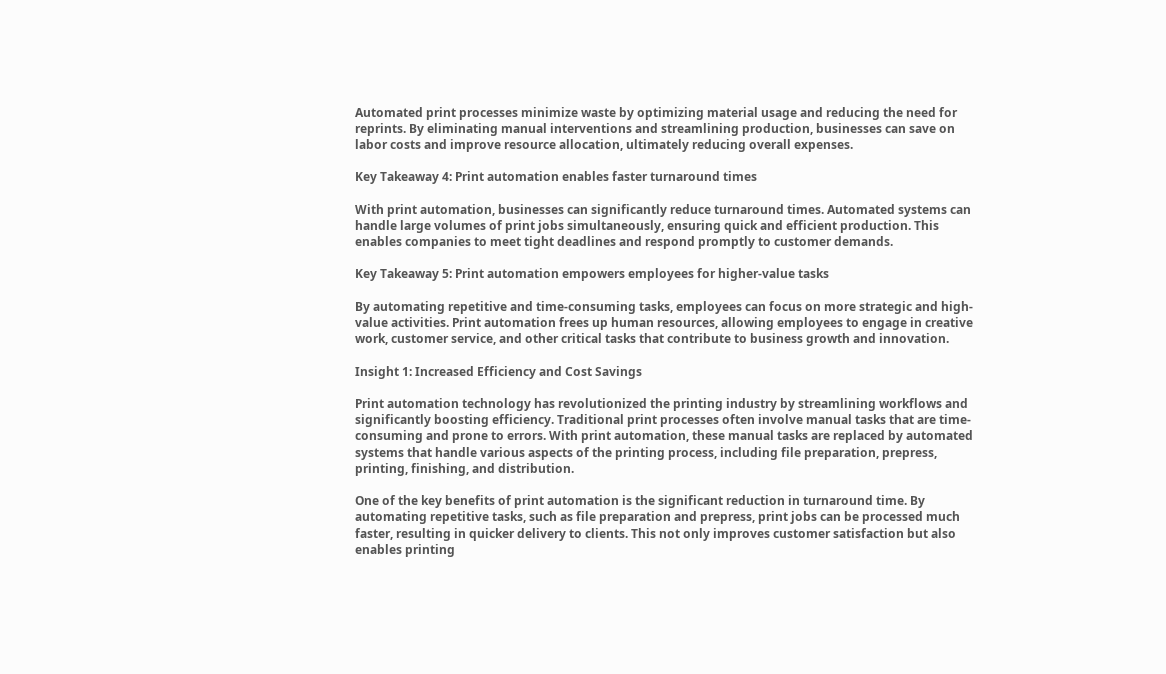Automated print processes minimize waste by optimizing material usage and reducing the need for reprints. By eliminating manual interventions and streamlining production, businesses can save on labor costs and improve resource allocation, ultimately reducing overall expenses.

Key Takeaway 4: Print automation enables faster turnaround times

With print automation, businesses can significantly reduce turnaround times. Automated systems can handle large volumes of print jobs simultaneously, ensuring quick and efficient production. This enables companies to meet tight deadlines and respond promptly to customer demands.

Key Takeaway 5: Print automation empowers employees for higher-value tasks

By automating repetitive and time-consuming tasks, employees can focus on more strategic and high-value activities. Print automation frees up human resources, allowing employees to engage in creative work, customer service, and other critical tasks that contribute to business growth and innovation.

Insight 1: Increased Efficiency and Cost Savings

Print automation technology has revolutionized the printing industry by streamlining workflows and significantly boosting efficiency. Traditional print processes often involve manual tasks that are time-consuming and prone to errors. With print automation, these manual tasks are replaced by automated systems that handle various aspects of the printing process, including file preparation, prepress, printing, finishing, and distribution.

One of the key benefits of print automation is the significant reduction in turnaround time. By automating repetitive tasks, such as file preparation and prepress, print jobs can be processed much faster, resulting in quicker delivery to clients. This not only improves customer satisfaction but also enables printing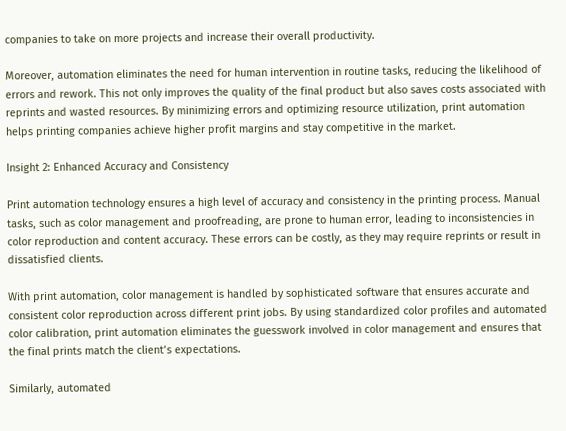companies to take on more projects and increase their overall productivity.

Moreover, automation eliminates the need for human intervention in routine tasks, reducing the likelihood of errors and rework. This not only improves the quality of the final product but also saves costs associated with reprints and wasted resources. By minimizing errors and optimizing resource utilization, print automation helps printing companies achieve higher profit margins and stay competitive in the market.

Insight 2: Enhanced Accuracy and Consistency

Print automation technology ensures a high level of accuracy and consistency in the printing process. Manual tasks, such as color management and proofreading, are prone to human error, leading to inconsistencies in color reproduction and content accuracy. These errors can be costly, as they may require reprints or result in dissatisfied clients.

With print automation, color management is handled by sophisticated software that ensures accurate and consistent color reproduction across different print jobs. By using standardized color profiles and automated color calibration, print automation eliminates the guesswork involved in color management and ensures that the final prints match the client’s expectations.

Similarly, automated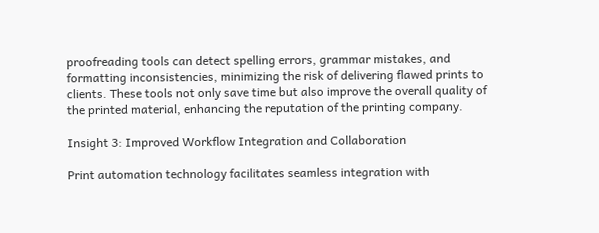proofreading tools can detect spelling errors, grammar mistakes, and formatting inconsistencies, minimizing the risk of delivering flawed prints to clients. These tools not only save time but also improve the overall quality of the printed material, enhancing the reputation of the printing company.

Insight 3: Improved Workflow Integration and Collaboration

Print automation technology facilitates seamless integration with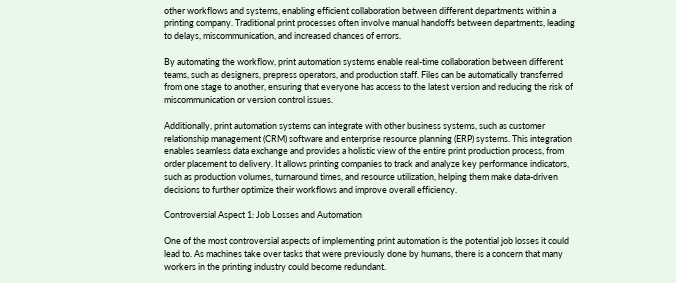other workflows and systems, enabling efficient collaboration between different departments within a printing company. Traditional print processes often involve manual handoffs between departments, leading to delays, miscommunication, and increased chances of errors.

By automating the workflow, print automation systems enable real-time collaboration between different teams, such as designers, prepress operators, and production staff. Files can be automatically transferred from one stage to another, ensuring that everyone has access to the latest version and reducing the risk of miscommunication or version control issues.

Additionally, print automation systems can integrate with other business systems, such as customer relationship management (CRM) software and enterprise resource planning (ERP) systems. This integration enables seamless data exchange and provides a holistic view of the entire print production process, from order placement to delivery. It allows printing companies to track and analyze key performance indicators, such as production volumes, turnaround times, and resource utilization, helping them make data-driven decisions to further optimize their workflows and improve overall efficiency.

Controversial Aspect 1: Job Losses and Automation

One of the most controversial aspects of implementing print automation is the potential job losses it could lead to. As machines take over tasks that were previously done by humans, there is a concern that many workers in the printing industry could become redundant.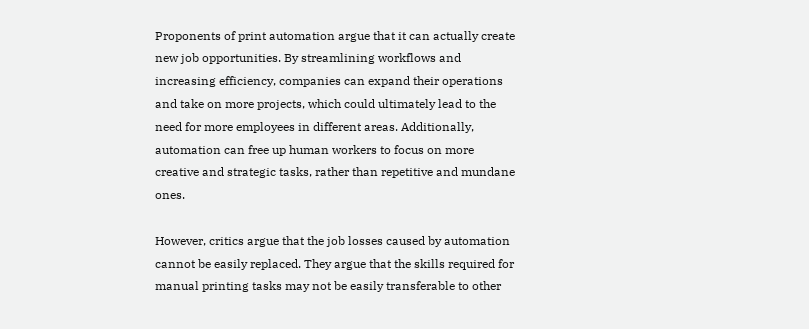Proponents of print automation argue that it can actually create new job opportunities. By streamlining workflows and increasing efficiency, companies can expand their operations and take on more projects, which could ultimately lead to the need for more employees in different areas. Additionally, automation can free up human workers to focus on more creative and strategic tasks, rather than repetitive and mundane ones.

However, critics argue that the job losses caused by automation cannot be easily replaced. They argue that the skills required for manual printing tasks may not be easily transferable to other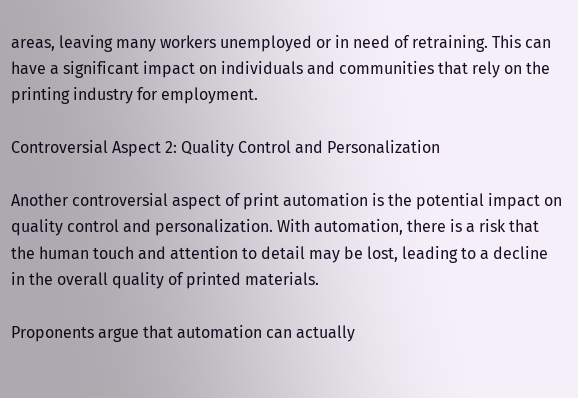areas, leaving many workers unemployed or in need of retraining. This can have a significant impact on individuals and communities that rely on the printing industry for employment.

Controversial Aspect 2: Quality Control and Personalization

Another controversial aspect of print automation is the potential impact on quality control and personalization. With automation, there is a risk that the human touch and attention to detail may be lost, leading to a decline in the overall quality of printed materials.

Proponents argue that automation can actually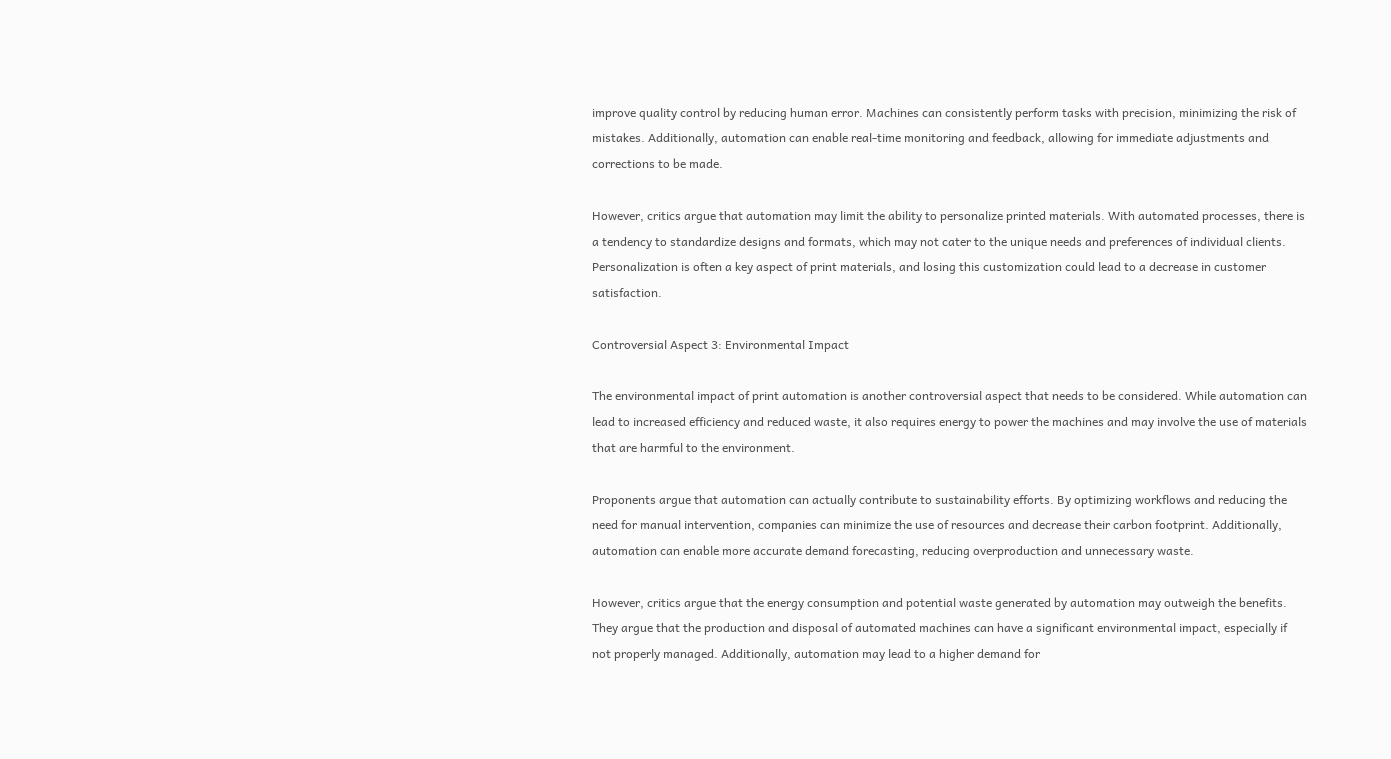improve quality control by reducing human error. Machines can consistently perform tasks with precision, minimizing the risk of mistakes. Additionally, automation can enable real-time monitoring and feedback, allowing for immediate adjustments and corrections to be made.

However, critics argue that automation may limit the ability to personalize printed materials. With automated processes, there is a tendency to standardize designs and formats, which may not cater to the unique needs and preferences of individual clients. Personalization is often a key aspect of print materials, and losing this customization could lead to a decrease in customer satisfaction.

Controversial Aspect 3: Environmental Impact

The environmental impact of print automation is another controversial aspect that needs to be considered. While automation can lead to increased efficiency and reduced waste, it also requires energy to power the machines and may involve the use of materials that are harmful to the environment.

Proponents argue that automation can actually contribute to sustainability efforts. By optimizing workflows and reducing the need for manual intervention, companies can minimize the use of resources and decrease their carbon footprint. Additionally, automation can enable more accurate demand forecasting, reducing overproduction and unnecessary waste.

However, critics argue that the energy consumption and potential waste generated by automation may outweigh the benefits. They argue that the production and disposal of automated machines can have a significant environmental impact, especially if not properly managed. Additionally, automation may lead to a higher demand for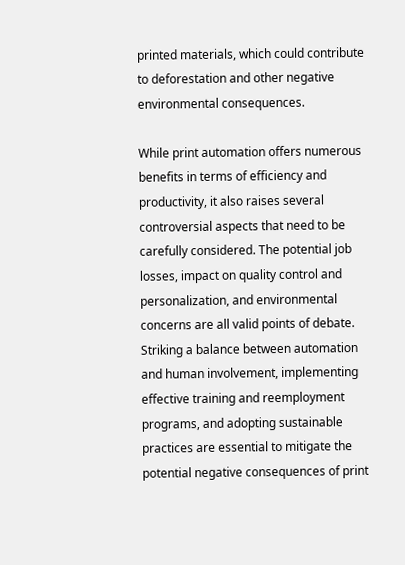printed materials, which could contribute to deforestation and other negative environmental consequences.

While print automation offers numerous benefits in terms of efficiency and productivity, it also raises several controversial aspects that need to be carefully considered. The potential job losses, impact on quality control and personalization, and environmental concerns are all valid points of debate. Striking a balance between automation and human involvement, implementing effective training and reemployment programs, and adopting sustainable practices are essential to mitigate the potential negative consequences of print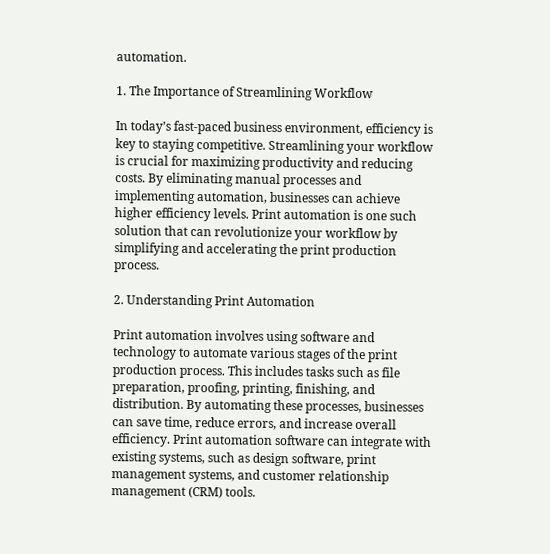automation.

1. The Importance of Streamlining Workflow

In today’s fast-paced business environment, efficiency is key to staying competitive. Streamlining your workflow is crucial for maximizing productivity and reducing costs. By eliminating manual processes and implementing automation, businesses can achieve higher efficiency levels. Print automation is one such solution that can revolutionize your workflow by simplifying and accelerating the print production process.

2. Understanding Print Automation

Print automation involves using software and technology to automate various stages of the print production process. This includes tasks such as file preparation, proofing, printing, finishing, and distribution. By automating these processes, businesses can save time, reduce errors, and increase overall efficiency. Print automation software can integrate with existing systems, such as design software, print management systems, and customer relationship management (CRM) tools.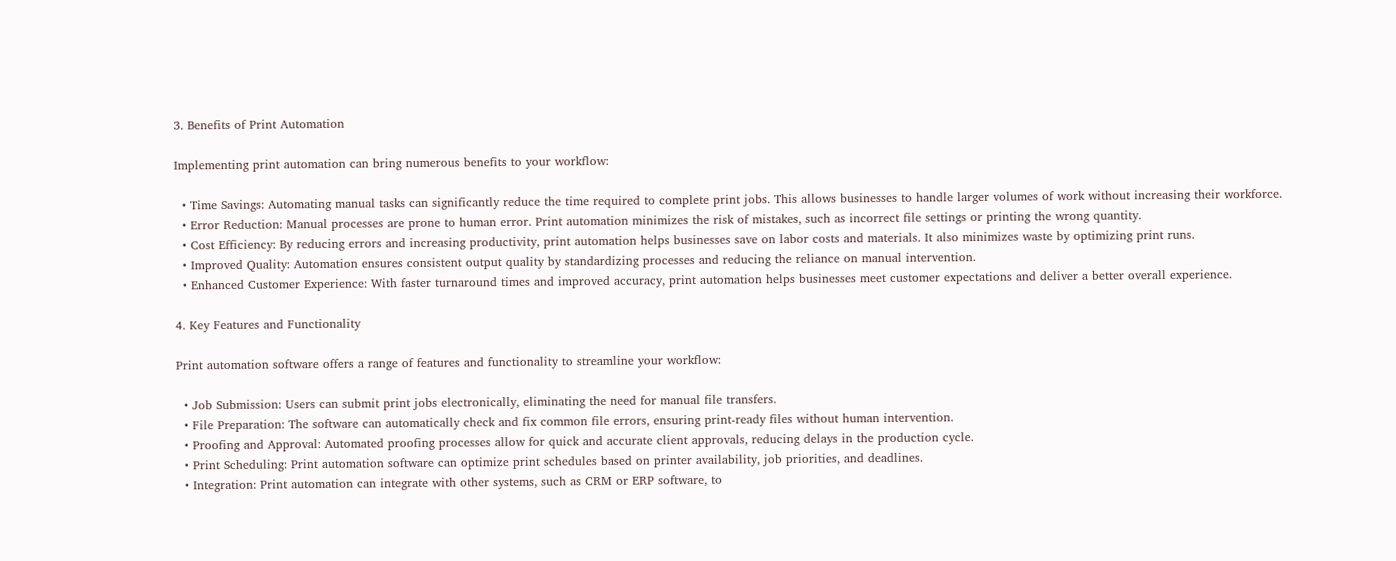3. Benefits of Print Automation

Implementing print automation can bring numerous benefits to your workflow:

  • Time Savings: Automating manual tasks can significantly reduce the time required to complete print jobs. This allows businesses to handle larger volumes of work without increasing their workforce.
  • Error Reduction: Manual processes are prone to human error. Print automation minimizes the risk of mistakes, such as incorrect file settings or printing the wrong quantity.
  • Cost Efficiency: By reducing errors and increasing productivity, print automation helps businesses save on labor costs and materials. It also minimizes waste by optimizing print runs.
  • Improved Quality: Automation ensures consistent output quality by standardizing processes and reducing the reliance on manual intervention.
  • Enhanced Customer Experience: With faster turnaround times and improved accuracy, print automation helps businesses meet customer expectations and deliver a better overall experience.

4. Key Features and Functionality

Print automation software offers a range of features and functionality to streamline your workflow:

  • Job Submission: Users can submit print jobs electronically, eliminating the need for manual file transfers.
  • File Preparation: The software can automatically check and fix common file errors, ensuring print-ready files without human intervention.
  • Proofing and Approval: Automated proofing processes allow for quick and accurate client approvals, reducing delays in the production cycle.
  • Print Scheduling: Print automation software can optimize print schedules based on printer availability, job priorities, and deadlines.
  • Integration: Print automation can integrate with other systems, such as CRM or ERP software, to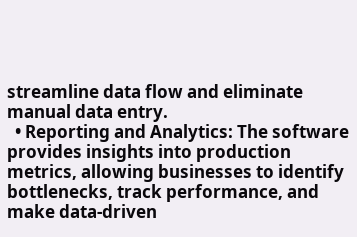streamline data flow and eliminate manual data entry.
  • Reporting and Analytics: The software provides insights into production metrics, allowing businesses to identify bottlenecks, track performance, and make data-driven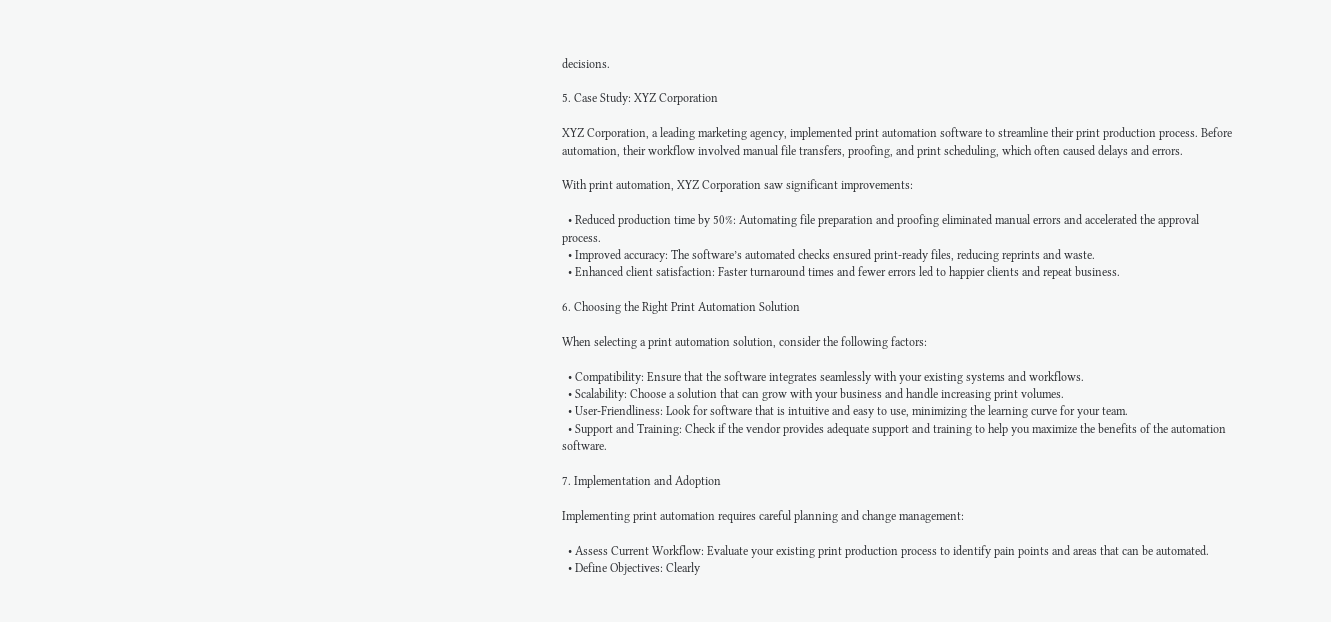decisions.

5. Case Study: XYZ Corporation

XYZ Corporation, a leading marketing agency, implemented print automation software to streamline their print production process. Before automation, their workflow involved manual file transfers, proofing, and print scheduling, which often caused delays and errors.

With print automation, XYZ Corporation saw significant improvements:

  • Reduced production time by 50%: Automating file preparation and proofing eliminated manual errors and accelerated the approval process.
  • Improved accuracy: The software’s automated checks ensured print-ready files, reducing reprints and waste.
  • Enhanced client satisfaction: Faster turnaround times and fewer errors led to happier clients and repeat business.

6. Choosing the Right Print Automation Solution

When selecting a print automation solution, consider the following factors:

  • Compatibility: Ensure that the software integrates seamlessly with your existing systems and workflows.
  • Scalability: Choose a solution that can grow with your business and handle increasing print volumes.
  • User-Friendliness: Look for software that is intuitive and easy to use, minimizing the learning curve for your team.
  • Support and Training: Check if the vendor provides adequate support and training to help you maximize the benefits of the automation software.

7. Implementation and Adoption

Implementing print automation requires careful planning and change management:

  • Assess Current Workflow: Evaluate your existing print production process to identify pain points and areas that can be automated.
  • Define Objectives: Clearly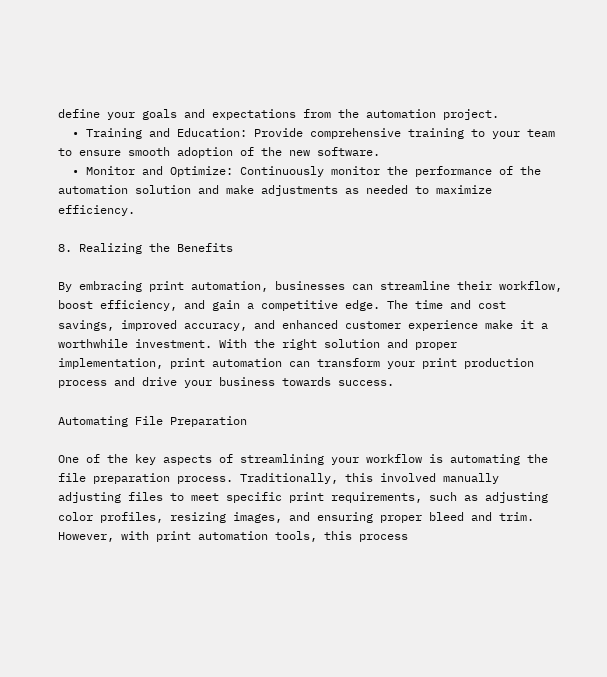define your goals and expectations from the automation project.
  • Training and Education: Provide comprehensive training to your team to ensure smooth adoption of the new software.
  • Monitor and Optimize: Continuously monitor the performance of the automation solution and make adjustments as needed to maximize efficiency.

8. Realizing the Benefits

By embracing print automation, businesses can streamline their workflow, boost efficiency, and gain a competitive edge. The time and cost savings, improved accuracy, and enhanced customer experience make it a worthwhile investment. With the right solution and proper implementation, print automation can transform your print production process and drive your business towards success.

Automating File Preparation

One of the key aspects of streamlining your workflow is automating the file preparation process. Traditionally, this involved manually adjusting files to meet specific print requirements, such as adjusting color profiles, resizing images, and ensuring proper bleed and trim. However, with print automation tools, this process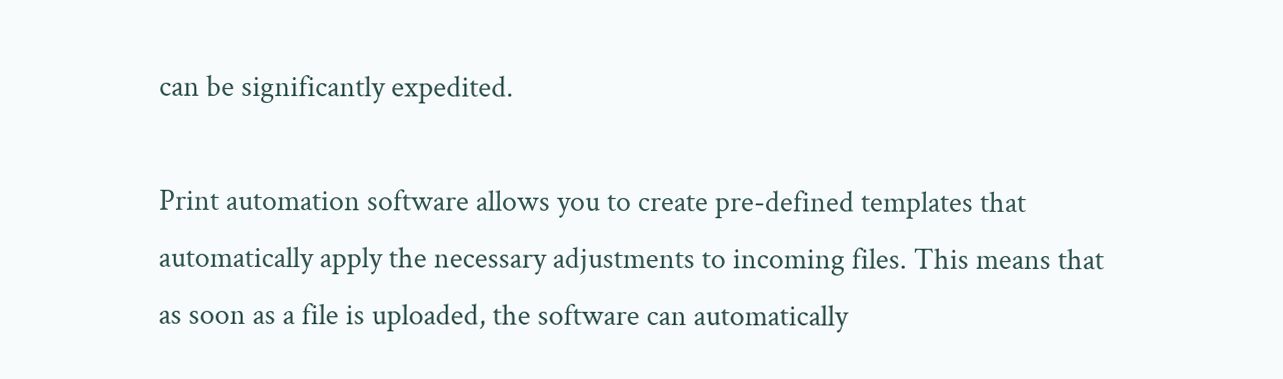can be significantly expedited.

Print automation software allows you to create pre-defined templates that automatically apply the necessary adjustments to incoming files. This means that as soon as a file is uploaded, the software can automatically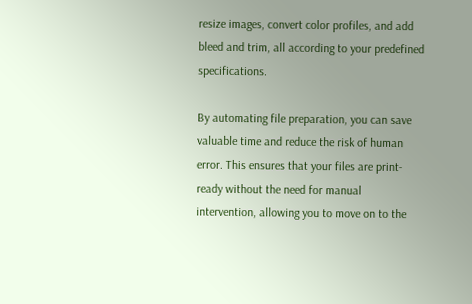resize images, convert color profiles, and add bleed and trim, all according to your predefined specifications.

By automating file preparation, you can save valuable time and reduce the risk of human error. This ensures that your files are print-ready without the need for manual intervention, allowing you to move on to the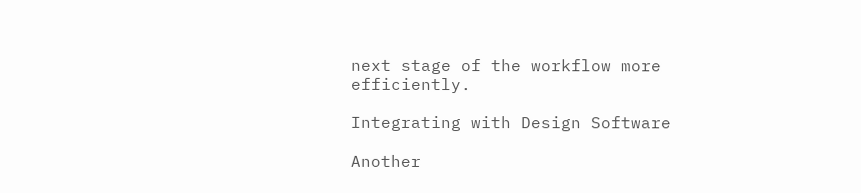next stage of the workflow more efficiently.

Integrating with Design Software

Another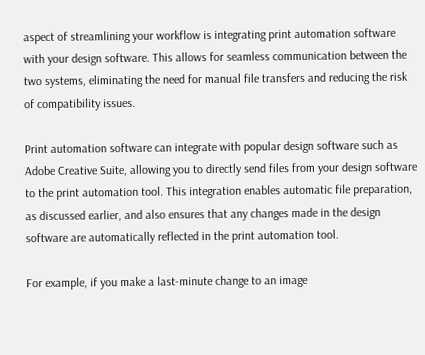aspect of streamlining your workflow is integrating print automation software with your design software. This allows for seamless communication between the two systems, eliminating the need for manual file transfers and reducing the risk of compatibility issues.

Print automation software can integrate with popular design software such as Adobe Creative Suite, allowing you to directly send files from your design software to the print automation tool. This integration enables automatic file preparation, as discussed earlier, and also ensures that any changes made in the design software are automatically reflected in the print automation tool.

For example, if you make a last-minute change to an image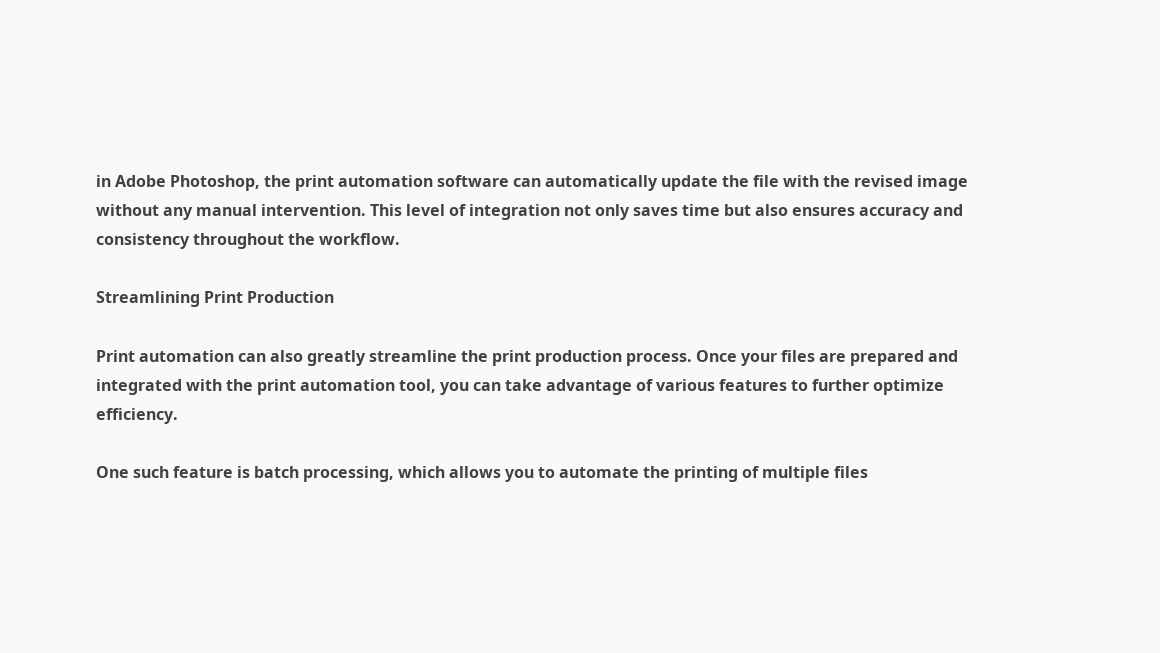in Adobe Photoshop, the print automation software can automatically update the file with the revised image without any manual intervention. This level of integration not only saves time but also ensures accuracy and consistency throughout the workflow.

Streamlining Print Production

Print automation can also greatly streamline the print production process. Once your files are prepared and integrated with the print automation tool, you can take advantage of various features to further optimize efficiency.

One such feature is batch processing, which allows you to automate the printing of multiple files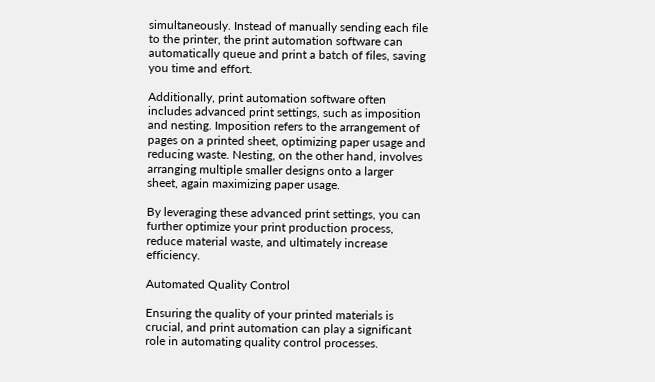simultaneously. Instead of manually sending each file to the printer, the print automation software can automatically queue and print a batch of files, saving you time and effort.

Additionally, print automation software often includes advanced print settings, such as imposition and nesting. Imposition refers to the arrangement of pages on a printed sheet, optimizing paper usage and reducing waste. Nesting, on the other hand, involves arranging multiple smaller designs onto a larger sheet, again maximizing paper usage.

By leveraging these advanced print settings, you can further optimize your print production process, reduce material waste, and ultimately increase efficiency.

Automated Quality Control

Ensuring the quality of your printed materials is crucial, and print automation can play a significant role in automating quality control processes.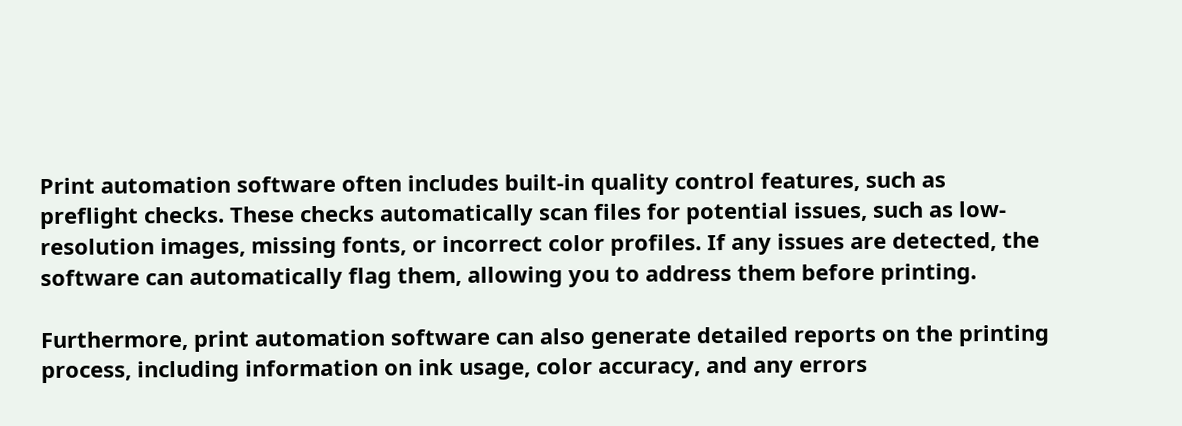Print automation software often includes built-in quality control features, such as preflight checks. These checks automatically scan files for potential issues, such as low-resolution images, missing fonts, or incorrect color profiles. If any issues are detected, the software can automatically flag them, allowing you to address them before printing.

Furthermore, print automation software can also generate detailed reports on the printing process, including information on ink usage, color accuracy, and any errors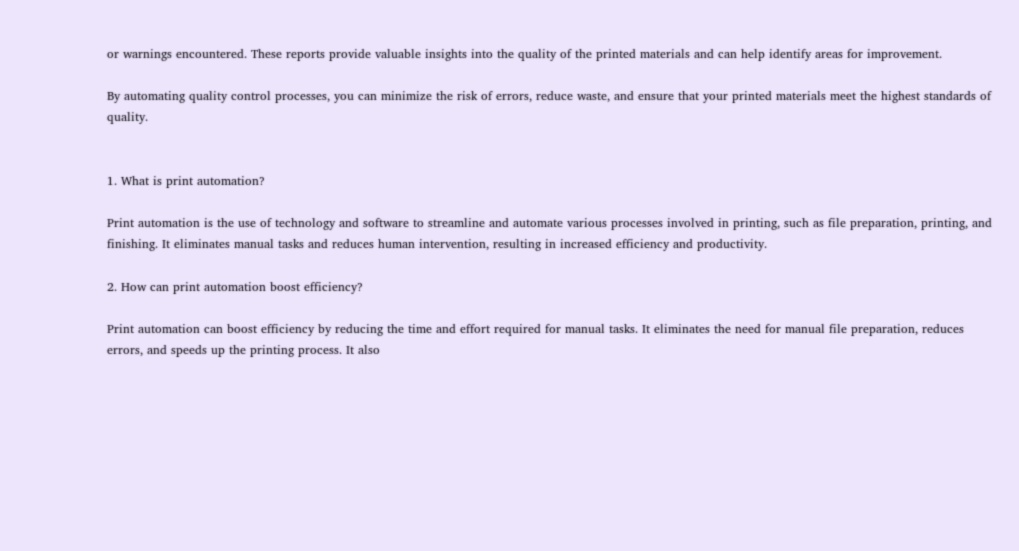or warnings encountered. These reports provide valuable insights into the quality of the printed materials and can help identify areas for improvement.

By automating quality control processes, you can minimize the risk of errors, reduce waste, and ensure that your printed materials meet the highest standards of quality.


1. What is print automation?

Print automation is the use of technology and software to streamline and automate various processes involved in printing, such as file preparation, printing, and finishing. It eliminates manual tasks and reduces human intervention, resulting in increased efficiency and productivity.

2. How can print automation boost efficiency?

Print automation can boost efficiency by reducing the time and effort required for manual tasks. It eliminates the need for manual file preparation, reduces errors, and speeds up the printing process. It also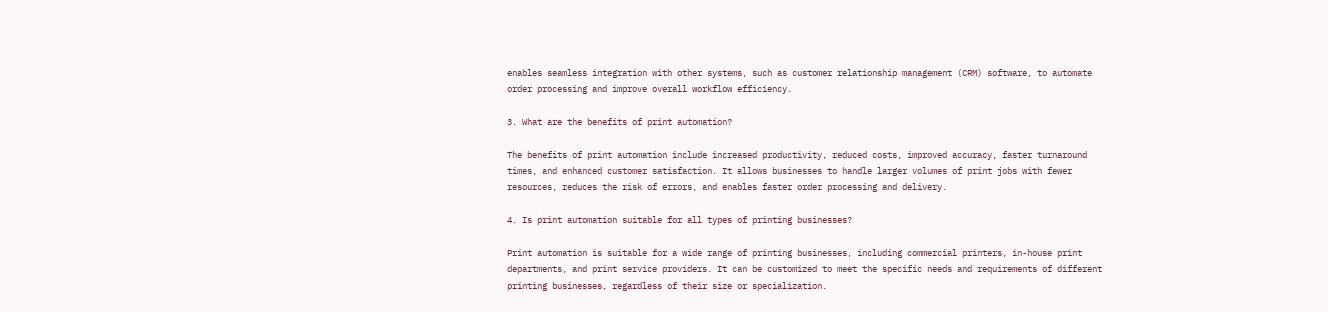enables seamless integration with other systems, such as customer relationship management (CRM) software, to automate order processing and improve overall workflow efficiency.

3. What are the benefits of print automation?

The benefits of print automation include increased productivity, reduced costs, improved accuracy, faster turnaround times, and enhanced customer satisfaction. It allows businesses to handle larger volumes of print jobs with fewer resources, reduces the risk of errors, and enables faster order processing and delivery.

4. Is print automation suitable for all types of printing businesses?

Print automation is suitable for a wide range of printing businesses, including commercial printers, in-house print departments, and print service providers. It can be customized to meet the specific needs and requirements of different printing businesses, regardless of their size or specialization.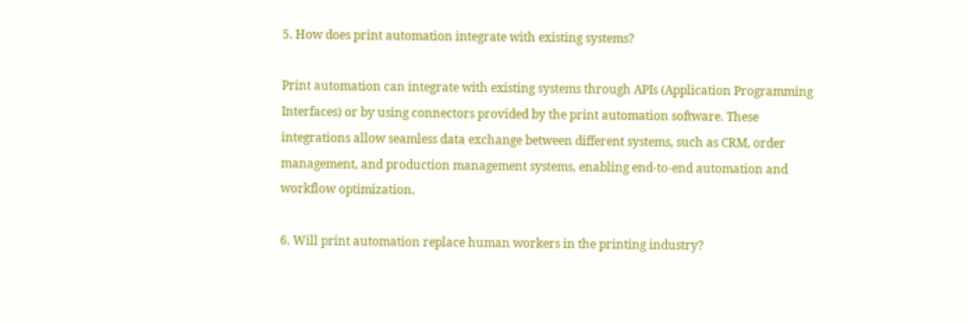5. How does print automation integrate with existing systems?

Print automation can integrate with existing systems through APIs (Application Programming Interfaces) or by using connectors provided by the print automation software. These integrations allow seamless data exchange between different systems, such as CRM, order management, and production management systems, enabling end-to-end automation and workflow optimization.

6. Will print automation replace human workers in the printing industry?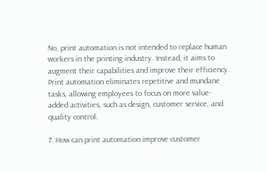No, print automation is not intended to replace human workers in the printing industry. Instead, it aims to augment their capabilities and improve their efficiency. Print automation eliminates repetitive and mundane tasks, allowing employees to focus on more value-added activities, such as design, customer service, and quality control.

7. How can print automation improve customer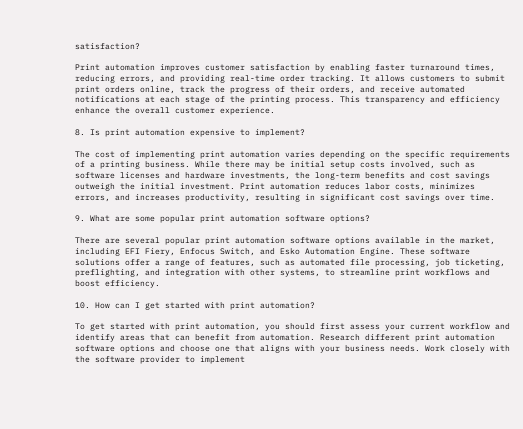satisfaction?

Print automation improves customer satisfaction by enabling faster turnaround times, reducing errors, and providing real-time order tracking. It allows customers to submit print orders online, track the progress of their orders, and receive automated notifications at each stage of the printing process. This transparency and efficiency enhance the overall customer experience.

8. Is print automation expensive to implement?

The cost of implementing print automation varies depending on the specific requirements of a printing business. While there may be initial setup costs involved, such as software licenses and hardware investments, the long-term benefits and cost savings outweigh the initial investment. Print automation reduces labor costs, minimizes errors, and increases productivity, resulting in significant cost savings over time.

9. What are some popular print automation software options?

There are several popular print automation software options available in the market, including EFI Fiery, Enfocus Switch, and Esko Automation Engine. These software solutions offer a range of features, such as automated file processing, job ticketing, preflighting, and integration with other systems, to streamline print workflows and boost efficiency.

10. How can I get started with print automation?

To get started with print automation, you should first assess your current workflow and identify areas that can benefit from automation. Research different print automation software options and choose one that aligns with your business needs. Work closely with the software provider to implement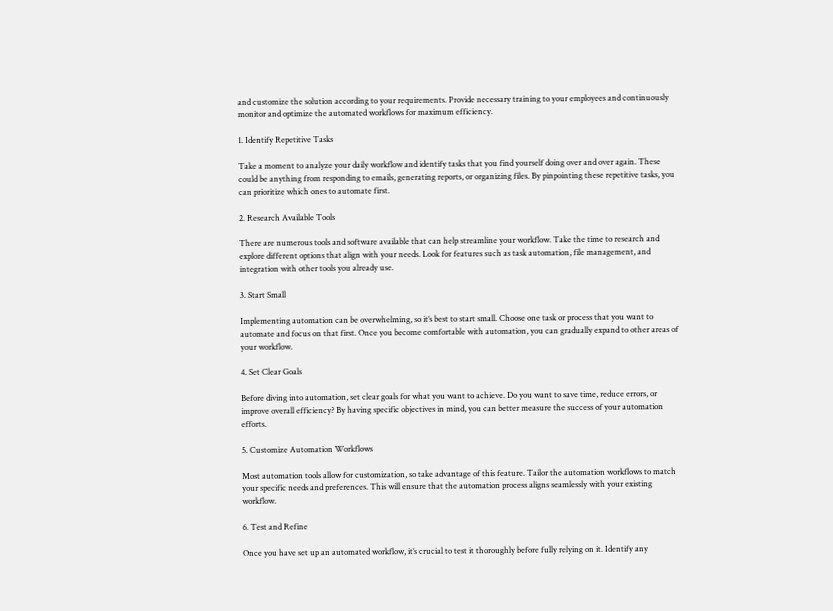and customize the solution according to your requirements. Provide necessary training to your employees and continuously monitor and optimize the automated workflows for maximum efficiency.

1. Identify Repetitive Tasks

Take a moment to analyze your daily workflow and identify tasks that you find yourself doing over and over again. These could be anything from responding to emails, generating reports, or organizing files. By pinpointing these repetitive tasks, you can prioritize which ones to automate first.

2. Research Available Tools

There are numerous tools and software available that can help streamline your workflow. Take the time to research and explore different options that align with your needs. Look for features such as task automation, file management, and integration with other tools you already use.

3. Start Small

Implementing automation can be overwhelming, so it’s best to start small. Choose one task or process that you want to automate and focus on that first. Once you become comfortable with automation, you can gradually expand to other areas of your workflow.

4. Set Clear Goals

Before diving into automation, set clear goals for what you want to achieve. Do you want to save time, reduce errors, or improve overall efficiency? By having specific objectives in mind, you can better measure the success of your automation efforts.

5. Customize Automation Workflows

Most automation tools allow for customization, so take advantage of this feature. Tailor the automation workflows to match your specific needs and preferences. This will ensure that the automation process aligns seamlessly with your existing workflow.

6. Test and Refine

Once you have set up an automated workflow, it’s crucial to test it thoroughly before fully relying on it. Identify any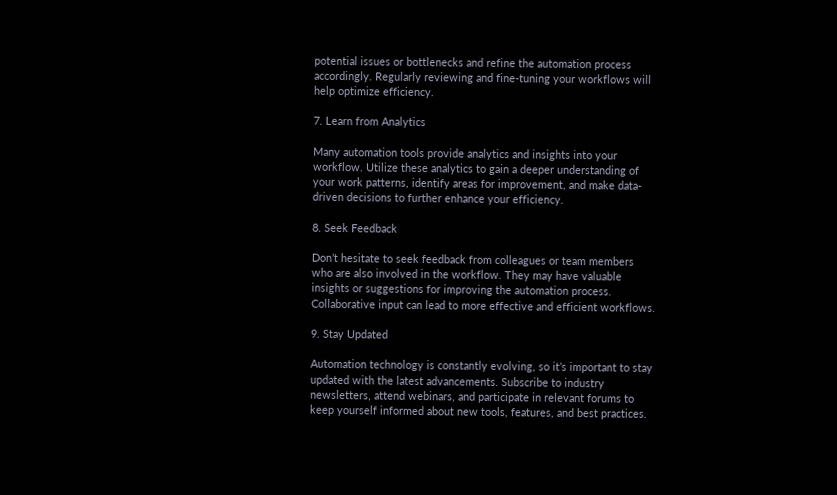potential issues or bottlenecks and refine the automation process accordingly. Regularly reviewing and fine-tuning your workflows will help optimize efficiency.

7. Learn from Analytics

Many automation tools provide analytics and insights into your workflow. Utilize these analytics to gain a deeper understanding of your work patterns, identify areas for improvement, and make data-driven decisions to further enhance your efficiency.

8. Seek Feedback

Don’t hesitate to seek feedback from colleagues or team members who are also involved in the workflow. They may have valuable insights or suggestions for improving the automation process. Collaborative input can lead to more effective and efficient workflows.

9. Stay Updated

Automation technology is constantly evolving, so it’s important to stay updated with the latest advancements. Subscribe to industry newsletters, attend webinars, and participate in relevant forums to keep yourself informed about new tools, features, and best practices.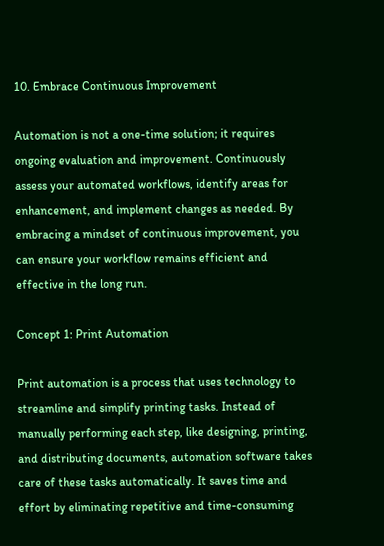10. Embrace Continuous Improvement

Automation is not a one-time solution; it requires ongoing evaluation and improvement. Continuously assess your automated workflows, identify areas for enhancement, and implement changes as needed. By embracing a mindset of continuous improvement, you can ensure your workflow remains efficient and effective in the long run.

Concept 1: Print Automation

Print automation is a process that uses technology to streamline and simplify printing tasks. Instead of manually performing each step, like designing, printing, and distributing documents, automation software takes care of these tasks automatically. It saves time and effort by eliminating repetitive and time-consuming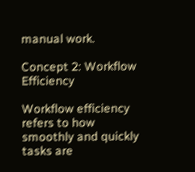manual work.

Concept 2: Workflow Efficiency

Workflow efficiency refers to how smoothly and quickly tasks are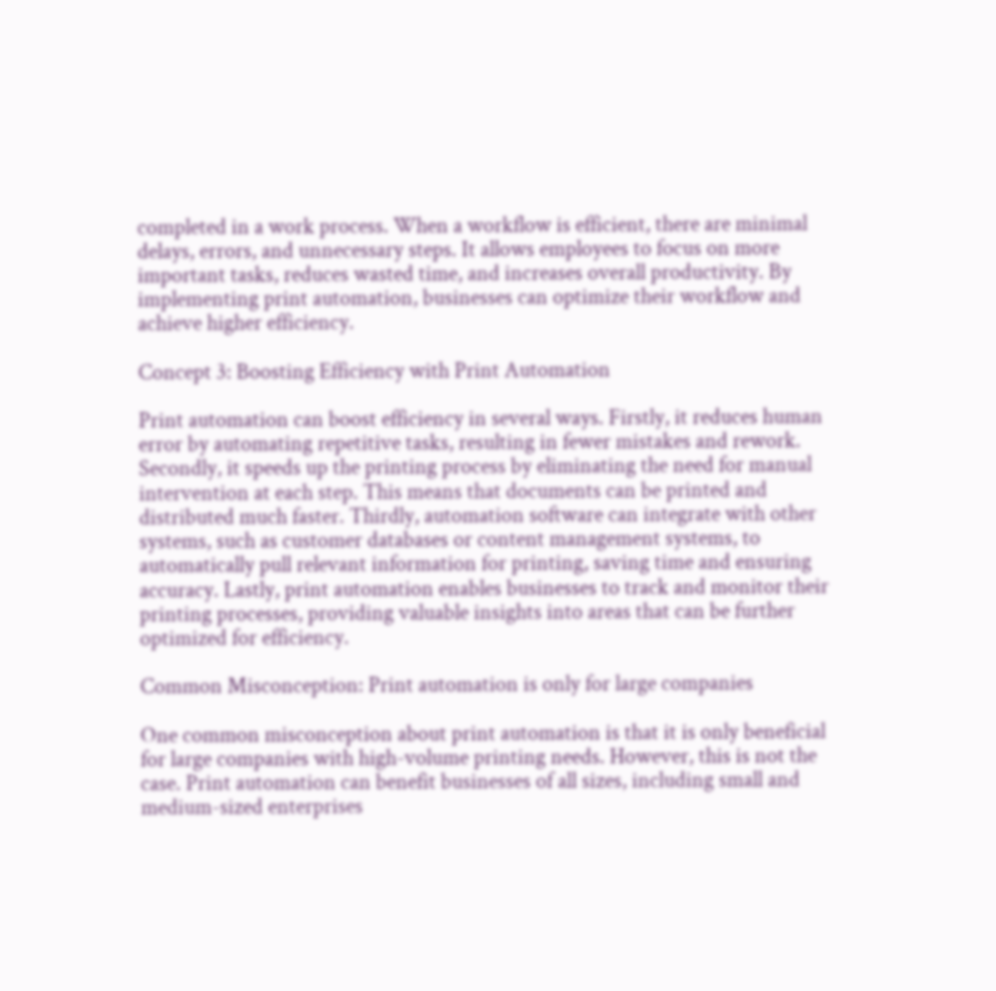completed in a work process. When a workflow is efficient, there are minimal delays, errors, and unnecessary steps. It allows employees to focus on more important tasks, reduces wasted time, and increases overall productivity. By implementing print automation, businesses can optimize their workflow and achieve higher efficiency.

Concept 3: Boosting Efficiency with Print Automation

Print automation can boost efficiency in several ways. Firstly, it reduces human error by automating repetitive tasks, resulting in fewer mistakes and rework. Secondly, it speeds up the printing process by eliminating the need for manual intervention at each step. This means that documents can be printed and distributed much faster. Thirdly, automation software can integrate with other systems, such as customer databases or content management systems, to automatically pull relevant information for printing, saving time and ensuring accuracy. Lastly, print automation enables businesses to track and monitor their printing processes, providing valuable insights into areas that can be further optimized for efficiency.

Common Misconception: Print automation is only for large companies

One common misconception about print automation is that it is only beneficial for large companies with high-volume printing needs. However, this is not the case. Print automation can benefit businesses of all sizes, including small and medium-sized enterprises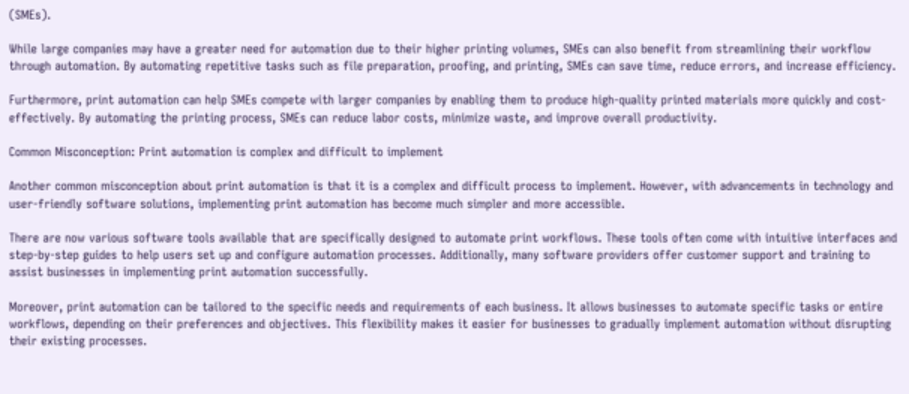(SMEs).

While large companies may have a greater need for automation due to their higher printing volumes, SMEs can also benefit from streamlining their workflow through automation. By automating repetitive tasks such as file preparation, proofing, and printing, SMEs can save time, reduce errors, and increase efficiency.

Furthermore, print automation can help SMEs compete with larger companies by enabling them to produce high-quality printed materials more quickly and cost-effectively. By automating the printing process, SMEs can reduce labor costs, minimize waste, and improve overall productivity.

Common Misconception: Print automation is complex and difficult to implement

Another common misconception about print automation is that it is a complex and difficult process to implement. However, with advancements in technology and user-friendly software solutions, implementing print automation has become much simpler and more accessible.

There are now various software tools available that are specifically designed to automate print workflows. These tools often come with intuitive interfaces and step-by-step guides to help users set up and configure automation processes. Additionally, many software providers offer customer support and training to assist businesses in implementing print automation successfully.

Moreover, print automation can be tailored to the specific needs and requirements of each business. It allows businesses to automate specific tasks or entire workflows, depending on their preferences and objectives. This flexibility makes it easier for businesses to gradually implement automation without disrupting their existing processes.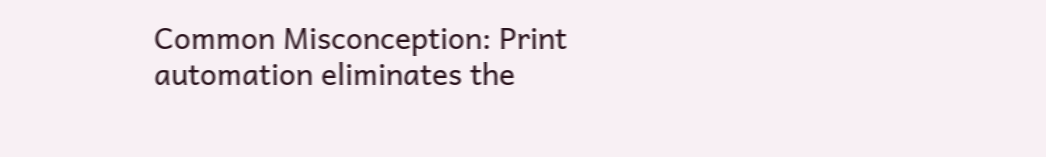Common Misconception: Print automation eliminates the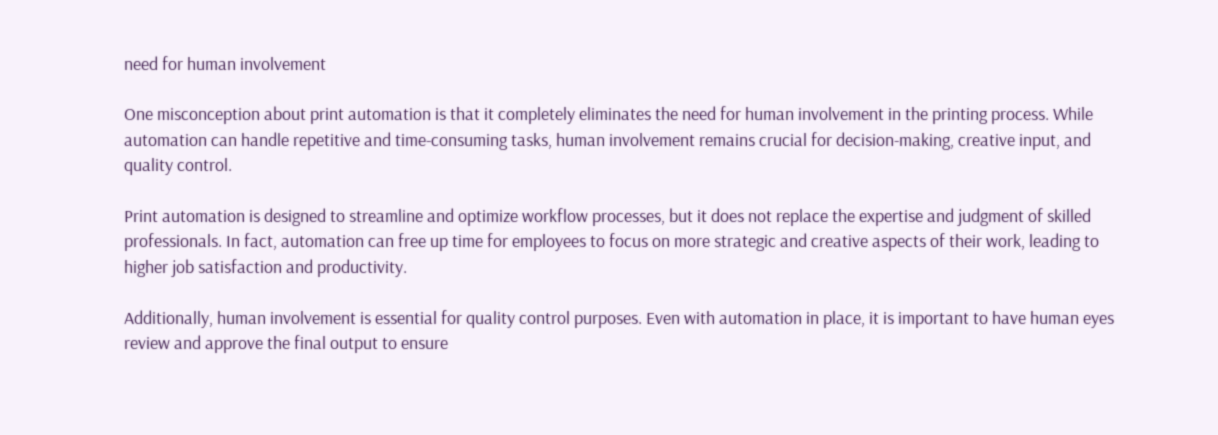need for human involvement

One misconception about print automation is that it completely eliminates the need for human involvement in the printing process. While automation can handle repetitive and time-consuming tasks, human involvement remains crucial for decision-making, creative input, and quality control.

Print automation is designed to streamline and optimize workflow processes, but it does not replace the expertise and judgment of skilled professionals. In fact, automation can free up time for employees to focus on more strategic and creative aspects of their work, leading to higher job satisfaction and productivity.

Additionally, human involvement is essential for quality control purposes. Even with automation in place, it is important to have human eyes review and approve the final output to ensure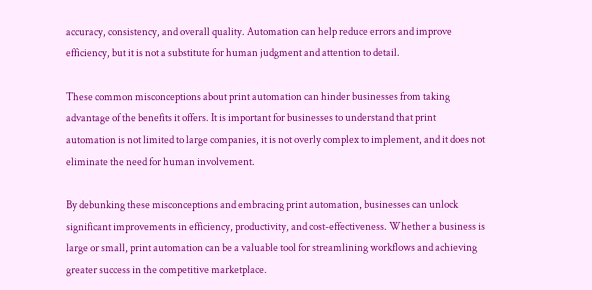accuracy, consistency, and overall quality. Automation can help reduce errors and improve efficiency, but it is not a substitute for human judgment and attention to detail.

These common misconceptions about print automation can hinder businesses from taking advantage of the benefits it offers. It is important for businesses to understand that print automation is not limited to large companies, it is not overly complex to implement, and it does not eliminate the need for human involvement.

By debunking these misconceptions and embracing print automation, businesses can unlock significant improvements in efficiency, productivity, and cost-effectiveness. Whether a business is large or small, print automation can be a valuable tool for streamlining workflows and achieving greater success in the competitive marketplace.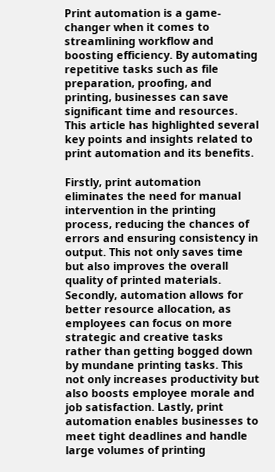Print automation is a game-changer when it comes to streamlining workflow and boosting efficiency. By automating repetitive tasks such as file preparation, proofing, and printing, businesses can save significant time and resources. This article has highlighted several key points and insights related to print automation and its benefits.

Firstly, print automation eliminates the need for manual intervention in the printing process, reducing the chances of errors and ensuring consistency in output. This not only saves time but also improves the overall quality of printed materials. Secondly, automation allows for better resource allocation, as employees can focus on more strategic and creative tasks rather than getting bogged down by mundane printing tasks. This not only increases productivity but also boosts employee morale and job satisfaction. Lastly, print automation enables businesses to meet tight deadlines and handle large volumes of printing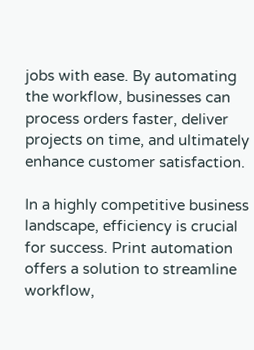jobs with ease. By automating the workflow, businesses can process orders faster, deliver projects on time, and ultimately enhance customer satisfaction.

In a highly competitive business landscape, efficiency is crucial for success. Print automation offers a solution to streamline workflow,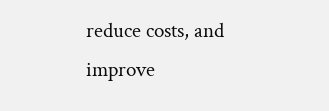reduce costs, and improve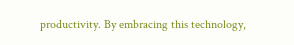productivity. By embracing this technology,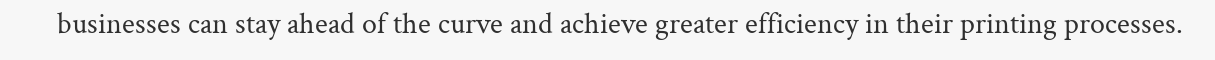businesses can stay ahead of the curve and achieve greater efficiency in their printing processes.